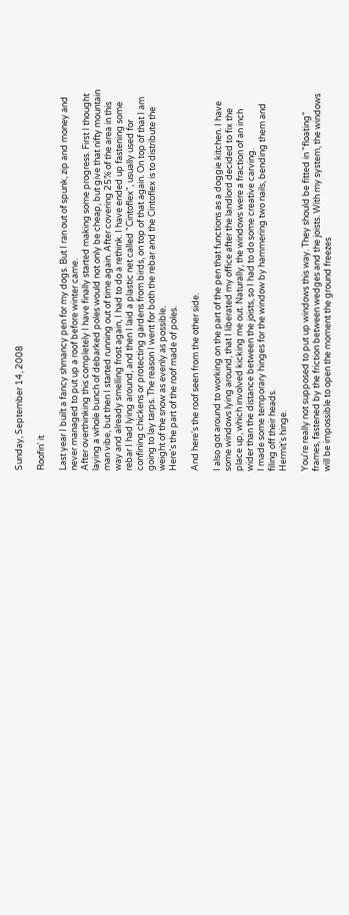Sunday, September 14, 2008

Roofin' it

Last year I built a fancy shmancy pen for my dogs. But I ran out of spunk, zip and money and never managed to put up a roof before winter came.
After overthinking this completely I have finally started making some progress. First I thought laying a whole bunch of debarked poles would not only be cheap, but give that nifty mountain man vibe, but then I started running out of time again. After covering 25% of the area in this way and already smelling frost again, I had to do a rethink. I have ended up fastening some rebar I had lying around, and then I laid a plastic net called "Cintoflex", usually used for confining chickens or protecting gardens from birds, on top of that again. On top of that I am going to lay tarps. The reason I went for both the rebar and the Cintoflex is to distribute the weight of the snow as evenly as possible.
Here's the part of the roof made of poles.

And here's the roof seen from the other side.

I also got around to working on the part of the pen that functions as a doggie kitchen. I have some windows lying around, that I liberated my office after the landlord decided to fix the place up, which involved kicking me out. Naturally, the windows were a fraction of an inch wider than the distance between the joists, so I had to do some creative carving.
I made some temporary hinges for the window by hammering two nails, bending them and filing off their heads.
Hermit's hinge.

You're really not supposed to put up windows this way. They should be fitted in "floating" frames, fastened by the friction between wedges and the joists. With my system, the windows will be impossible to open the moment the ground freezes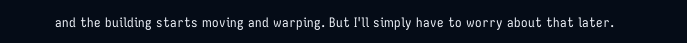and the building starts moving and warping. But I'll simply have to worry about that later.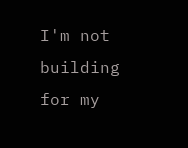I'm not building for my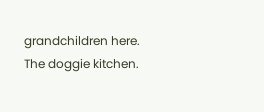grandchildren here.
The doggie kitchen.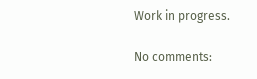Work in progress.

No comments: